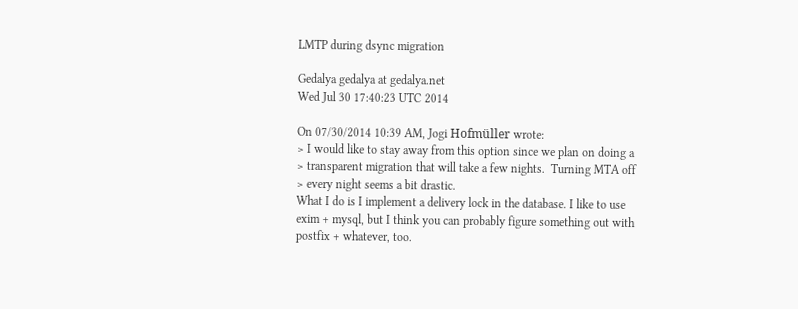LMTP during dsync migration

Gedalya gedalya at gedalya.net
Wed Jul 30 17:40:23 UTC 2014

On 07/30/2014 10:39 AM, Jogi Hofmüller wrote:
> I would like to stay away from this option since we plan on doing a
> transparent migration that will take a few nights.  Turning MTA off
> every night seems a bit drastic.
What I do is I implement a delivery lock in the database. I like to use
exim + mysql, but I think you can probably figure something out with
postfix + whatever, too.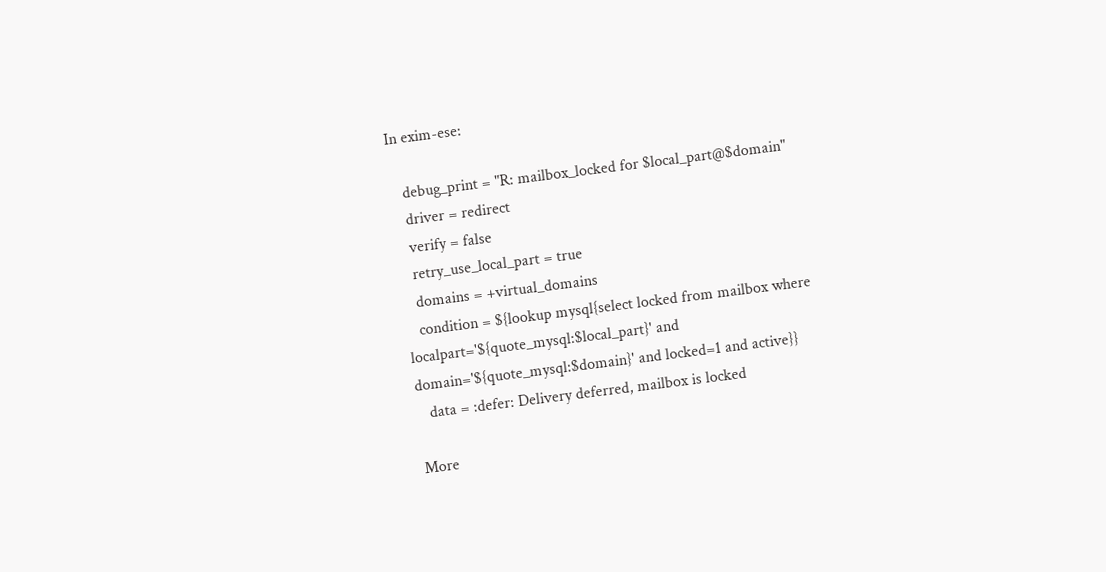In exim-ese:

   debug_print = "R: mailbox_locked for $local_part@$domain"
   driver = redirect
   verify = false
   retry_use_local_part = true
   domains = +virtual_domains
   condition = ${lookup mysql{select locked from mailbox where
localpart='${quote_mysql:$local_part}' and
domain='${quote_mysql:$domain}' and locked=1 and active}}
   data = :defer: Delivery deferred, mailbox is locked

More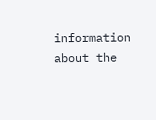information about the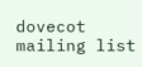dovecot mailing list